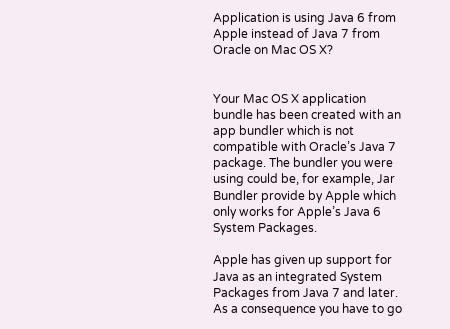Application is using Java 6 from Apple instead of Java 7 from Oracle on Mac OS X?


Your Mac OS X application bundle has been created with an app bundler which is not compatible with Oracle’s Java 7 package. The bundler you were using could be, for example, Jar Bundler provide by Apple which only works for Apple’s Java 6 System Packages.

Apple has given up support for Java as an integrated System Packages from Java 7 and later. As a consequence you have to go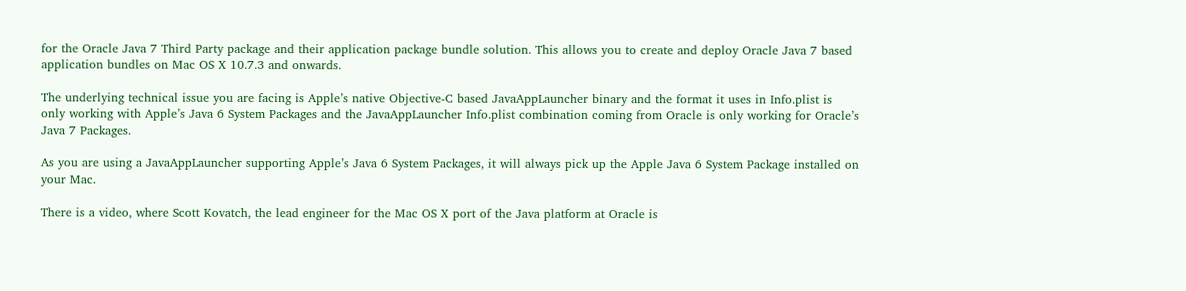for the Oracle Java 7 Third Party package and their application package bundle solution. This allows you to create and deploy Oracle Java 7 based application bundles on Mac OS X 10.7.3 and onwards.

The underlying technical issue you are facing is Apple’s native Objective-C based JavaAppLauncher binary and the format it uses in Info.plist is only working with Apple’s Java 6 System Packages and the JavaAppLauncher Info.plist combination coming from Oracle is only working for Oracle’s Java 7 Packages.

As you are using a JavaAppLauncher supporting Apple’s Java 6 System Packages, it will always pick up the Apple Java 6 System Package installed on your Mac.

There is a video, where Scott Kovatch, the lead engineer for the Mac OS X port of the Java platform at Oracle is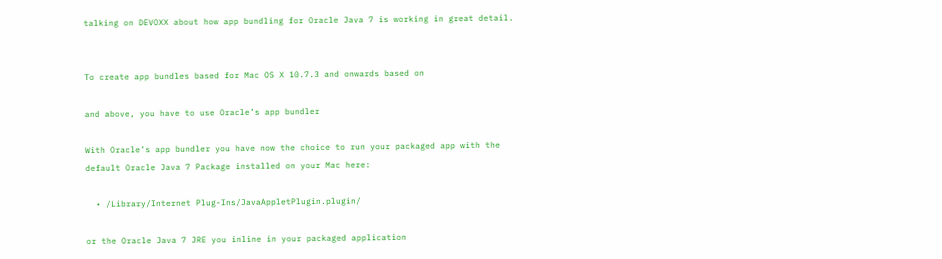talking on DEVOXX about how app bundling for Oracle Java 7 is working in great detail.


To create app bundles based for Mac OS X 10.7.3 and onwards based on

and above, you have to use Oracle’s app bundler

With Oracle’s app bundler you have now the choice to run your packaged app with the default Oracle Java 7 Package installed on your Mac here:

  • /Library/Internet Plug-Ins/JavaAppletPlugin.plugin/

or the Oracle Java 7 JRE you inline in your packaged application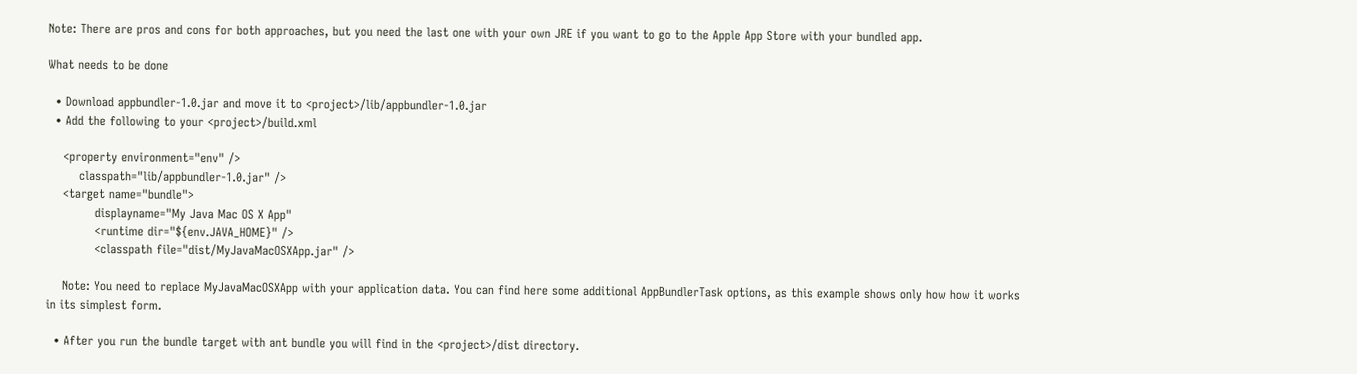Note: There are pros and cons for both approaches, but you need the last one with your own JRE if you want to go to the Apple App Store with your bundled app.

What needs to be done

  • Download appbundler-1.0.jar and move it to <project>/lib/appbundler-1.0.jar
  • Add the following to your <project>/build.xml

    <property environment="env" />
        classpath="lib/appbundler-1.0.jar" />
    <target name="bundle">
            displayname="My Java Mac OS X App"
            <runtime dir="${env.JAVA_HOME}" />
            <classpath file="dist/MyJavaMacOSXApp.jar" />

    Note: You need to replace MyJavaMacOSXApp with your application data. You can find here some additional AppBundlerTask options, as this example shows only how how it works in its simplest form.

  • After you run the bundle target with ant bundle you will find in the <project>/dist directory.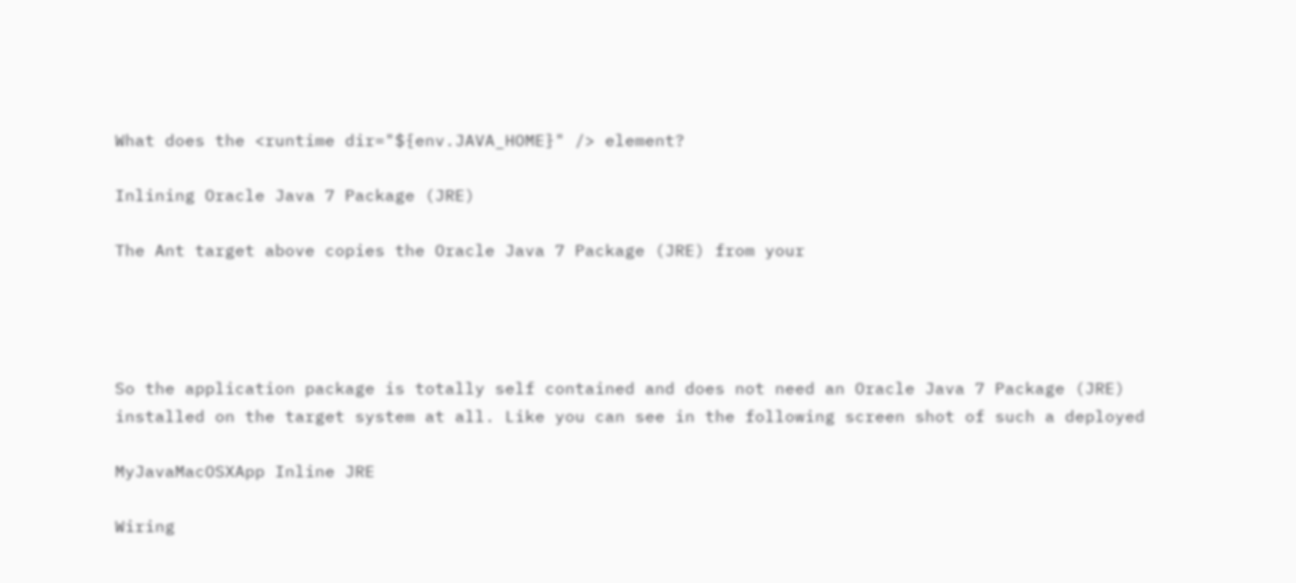What does the <runtime dir="${env.JAVA_HOME}" /> element?

Inlining Oracle Java 7 Package (JRE)

The Ant target above copies the Oracle Java 7 Package (JRE) from your




So the application package is totally self contained and does not need an Oracle Java 7 Package (JRE) installed on the target system at all. Like you can see in the following screen shot of such a deployed

MyJavaMacOSXApp Inline JRE

Wiring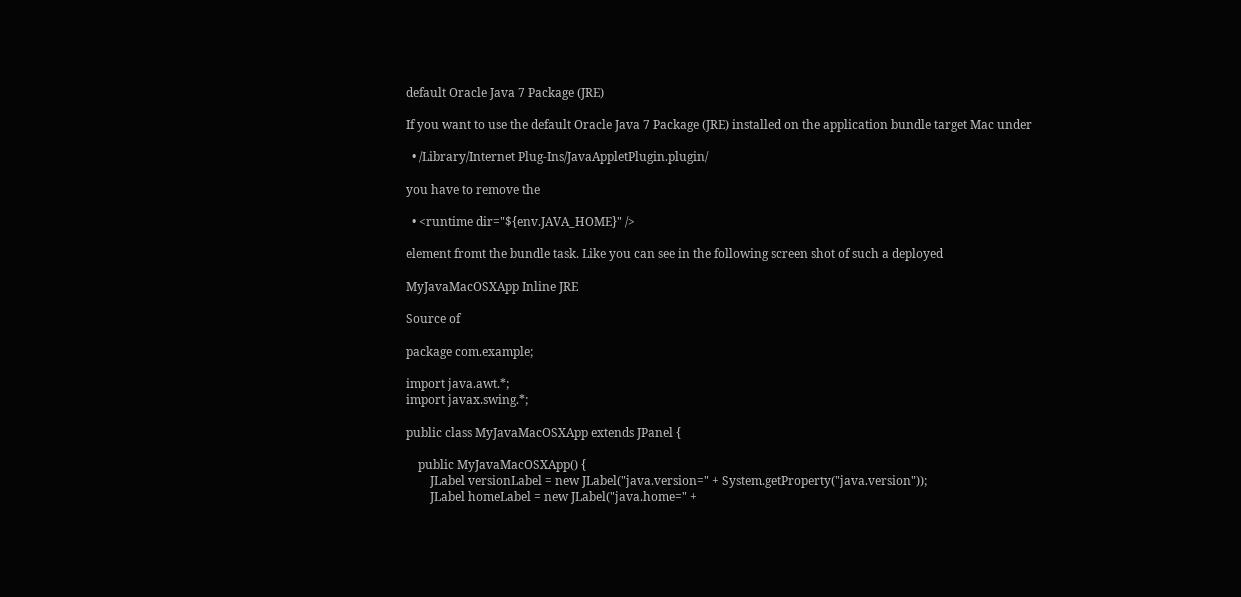default Oracle Java 7 Package (JRE)

If you want to use the default Oracle Java 7 Package (JRE) installed on the application bundle target Mac under

  • /Library/Internet Plug-Ins/JavaAppletPlugin.plugin/

you have to remove the

  • <runtime dir="${env.JAVA_HOME}" />

element fromt the bundle task. Like you can see in the following screen shot of such a deployed

MyJavaMacOSXApp Inline JRE

Source of

package com.example;

import java.awt.*;
import javax.swing.*;

public class MyJavaMacOSXApp extends JPanel {

    public MyJavaMacOSXApp() {
        JLabel versionLabel = new JLabel("java.version=" + System.getProperty("java.version"));
        JLabel homeLabel = new JLabel("java.home=" +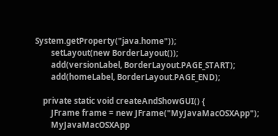System.getProperty("java.home"));
        setLayout(new BorderLayout());
        add(versionLabel, BorderLayout.PAGE_START);
        add(homeLabel, BorderLayout.PAGE_END);

    private static void createAndShowGUI() {
        JFrame frame = new JFrame("MyJavaMacOSXApp");
        MyJavaMacOSXApp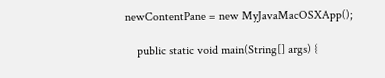newContentPane = new MyJavaMacOSXApp();

    public static void main(String[] args) {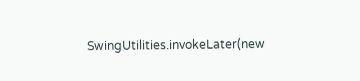SwingUtilities.invokeLater(new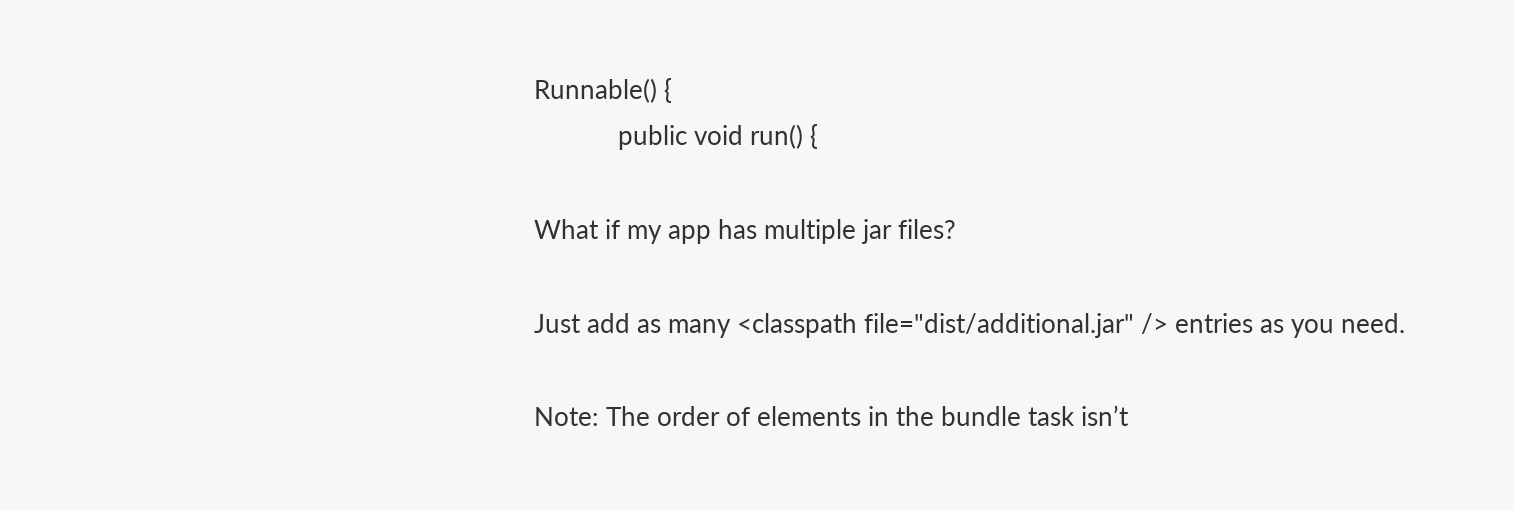Runnable() {
            public void run() {

What if my app has multiple jar files?

Just add as many <classpath file="dist/additional.jar" /> entries as you need.

Note: The order of elements in the bundle task isn’t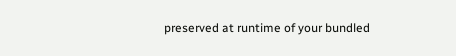preserved at runtime of your bundled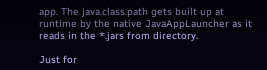app. The java.class.path gets built up at runtime by the native JavaAppLauncher as it reads in the *.jars from directory.

Just for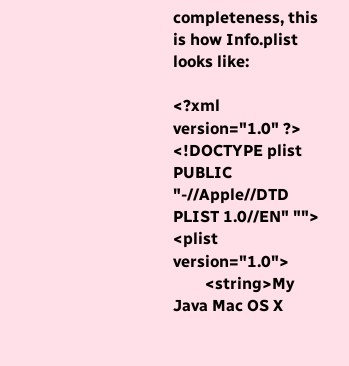completeness, this is how Info.plist looks like:

<?xml version="1.0" ?>
<!DOCTYPE plist PUBLIC "-//Apple//DTD PLIST 1.0//EN" "">
<plist version="1.0">
        <string>My Java Mac OS X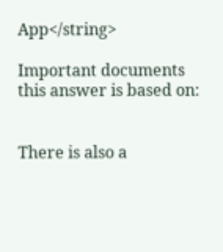App</string>

Important documents this answer is based on:


There is also a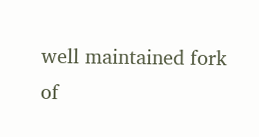well maintained fork of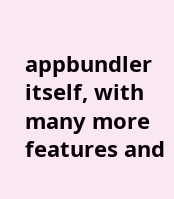appbundler itself, with many more features and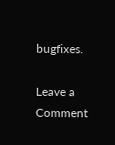bugfixes.

Leave a Comment